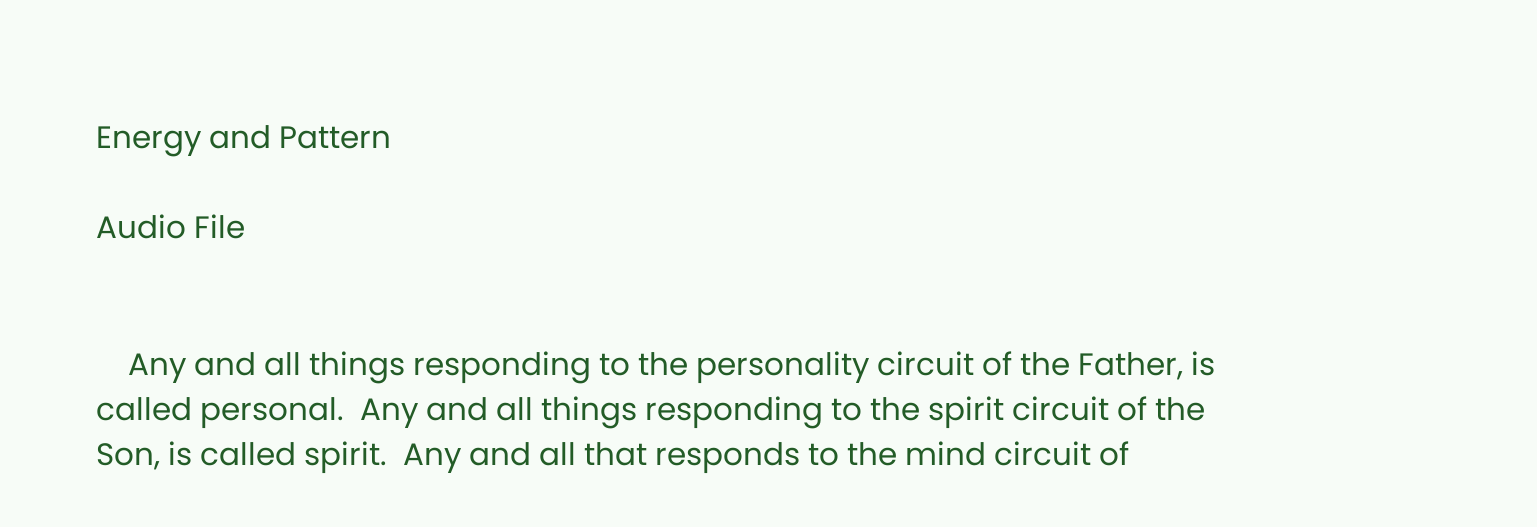Energy and Pattern

Audio File


    Any and all things responding to the personality circuit of the Father, is called personal.  Any and all things responding to the spirit circuit of the Son, is called spirit.  Any and all that responds to the mind circuit of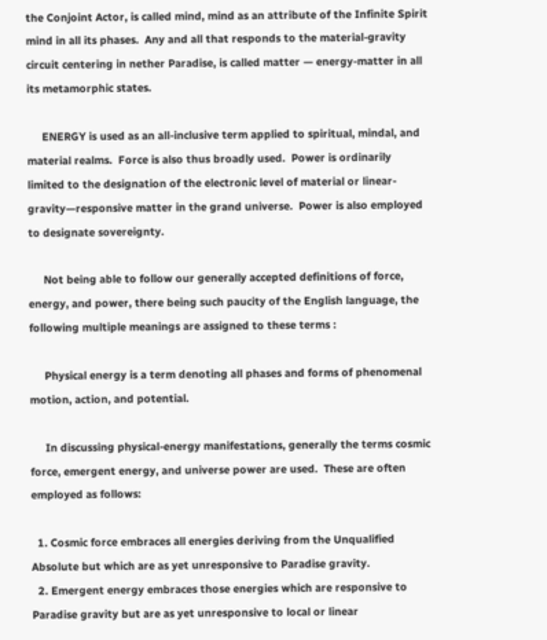the Conjoint Actor, is called mind, mind as an attribute of the Infinite Spirit mind in all its phases.  Any and all that responds to the material-gravity circuit centering in nether Paradise, is called matter — energy-matter in all its metamorphic states.

     ENERGY is used as an all-inclusive term applied to spiritual, mindal, and material realms.  Force is also thus broadly used.  Power is ordinarily limited to the designation of the electronic level of material or linear-gravity—responsive matter in the grand universe.  Power is also employed to designate sovereignty.

     Not being able to follow our generally accepted definitions of force, energy, and power, there being such paucity of the English language, the following multiple meanings are assigned to these terms :

     Physical energy is a term denoting all phases and forms of phenomenal motion, action, and potential.

     In discussing physical-energy manifestations, generally the terms cosmic force, emergent energy, and universe power are used.  These are often employed as follows:

  1. Cosmic force embraces all energies deriving from the Unqualified Absolute but which are as yet unresponsive to Paradise gravity.
  2. Emergent energy embraces those energies which are responsive to Paradise gravity but are as yet unresponsive to local or linear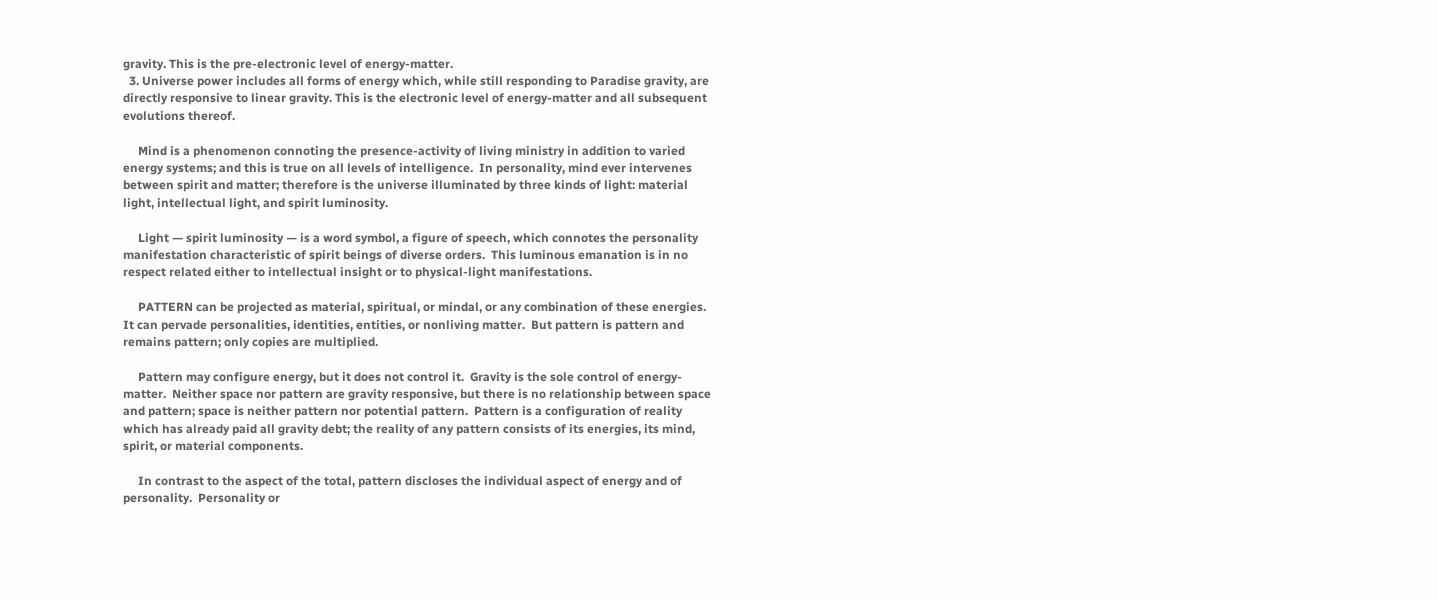gravity. This is the pre-electronic level of energy-matter.
  3. Universe power includes all forms of energy which, while still responding to Paradise gravity, are directly responsive to linear gravity. This is the electronic level of energy-matter and all subsequent evolutions thereof.

     Mind is a phenomenon connoting the presence-activity of living ministry in addition to varied energy systems; and this is true on all levels of intelligence.  In personality, mind ever intervenes between spirit and matter; therefore is the universe illuminated by three kinds of light: material light, intellectual light, and spirit luminosity.

     Light — spirit luminosity — is a word symbol, a figure of speech, which connotes the personality manifestation characteristic of spirit beings of diverse orders.  This luminous emanation is in no respect related either to intellectual insight or to physical-light manifestations.

     PATTERN can be projected as material, spiritual, or mindal, or any combination of these energies.  It can pervade personalities, identities, entities, or nonliving matter.  But pattern is pattern and remains pattern; only copies are multiplied.

     Pattern may configure energy, but it does not control it.  Gravity is the sole control of energy-matter.  Neither space nor pattern are gravity responsive, but there is no relationship between space and pattern; space is neither pattern nor potential pattern.  Pattern is a configuration of reality which has already paid all gravity debt; the reality of any pattern consists of its energies, its mind, spirit, or material components.

     In contrast to the aspect of the total, pattern discloses the individual aspect of energy and of personality.  Personality or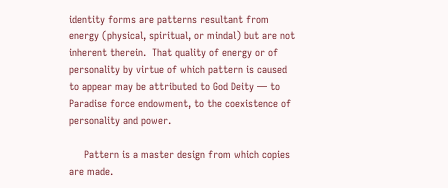identity forms are patterns resultant from energy (physical, spiritual, or mindal) but are not inherent therein.  That quality of energy or of personality by virtue of which pattern is caused to appear may be attributed to God Deity — to Paradise force endowment, to the coexistence of personality and power.

     Pattern is a master design from which copies are made.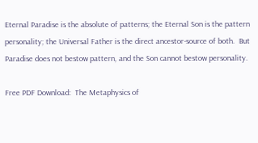Eternal Paradise is the absolute of patterns; the Eternal Son is the pattern personality; the Universal Father is the direct ancestor-source of both.  But Paradise does not bestow pattern, and the Son cannot bestow personality.

Free PDF Download:  The Metaphysics of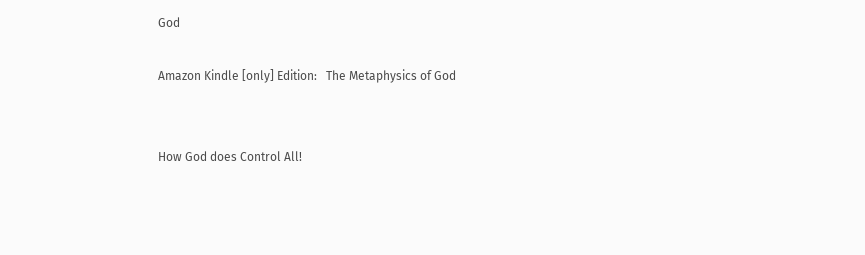God

Amazon Kindle [only] Edition:   The Metaphysics of God


How God does Control All!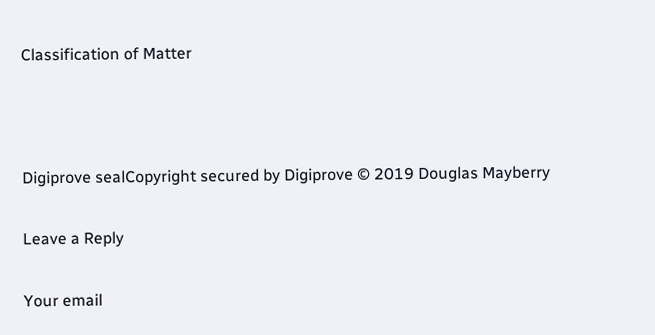Classification of Matter



Digiprove sealCopyright secured by Digiprove © 2019 Douglas Mayberry

Leave a Reply

Your email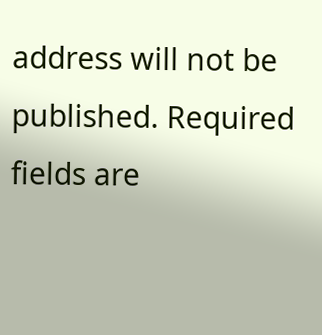address will not be published. Required fields are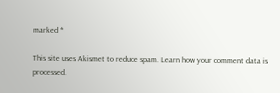marked *

This site uses Akismet to reduce spam. Learn how your comment data is processed.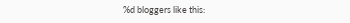%d bloggers like this: